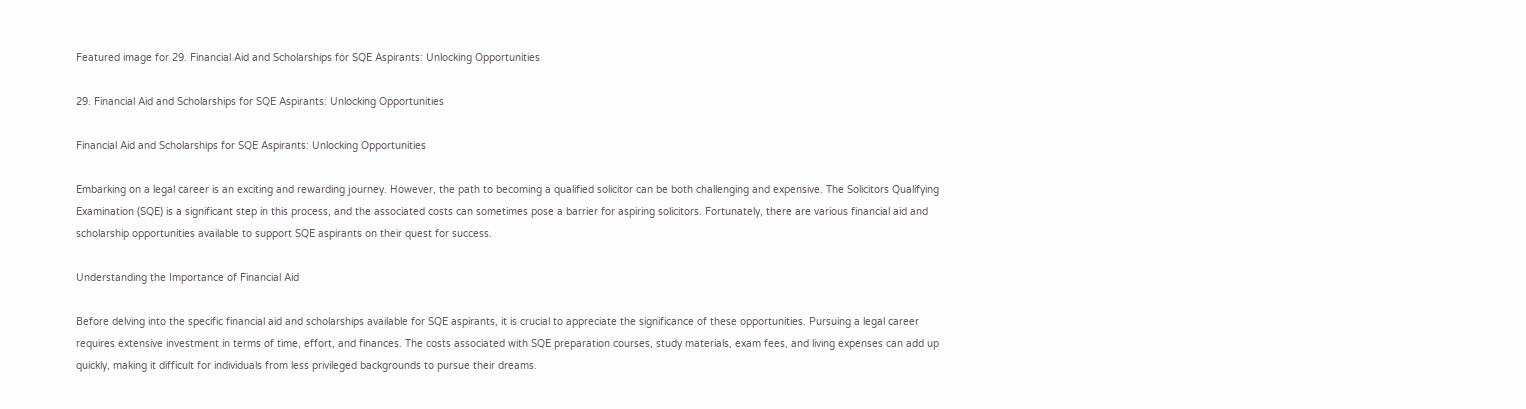Featured image for 29. Financial Aid and Scholarships for SQE Aspirants: Unlocking Opportunities

29. Financial Aid and Scholarships for SQE Aspirants: Unlocking Opportunities

Financial Aid and Scholarships for SQE Aspirants: Unlocking Opportunities

Embarking on a legal career is an exciting and rewarding journey. However, the path to becoming a qualified solicitor can be both challenging and expensive. The Solicitors Qualifying Examination (SQE) is a significant step in this process, and the associated costs can sometimes pose a barrier for aspiring solicitors. Fortunately, there are various financial aid and scholarship opportunities available to support SQE aspirants on their quest for success.

Understanding the Importance of Financial Aid

Before delving into the specific financial aid and scholarships available for SQE aspirants, it is crucial to appreciate the significance of these opportunities. Pursuing a legal career requires extensive investment in terms of time, effort, and finances. The costs associated with SQE preparation courses, study materials, exam fees, and living expenses can add up quickly, making it difficult for individuals from less privileged backgrounds to pursue their dreams.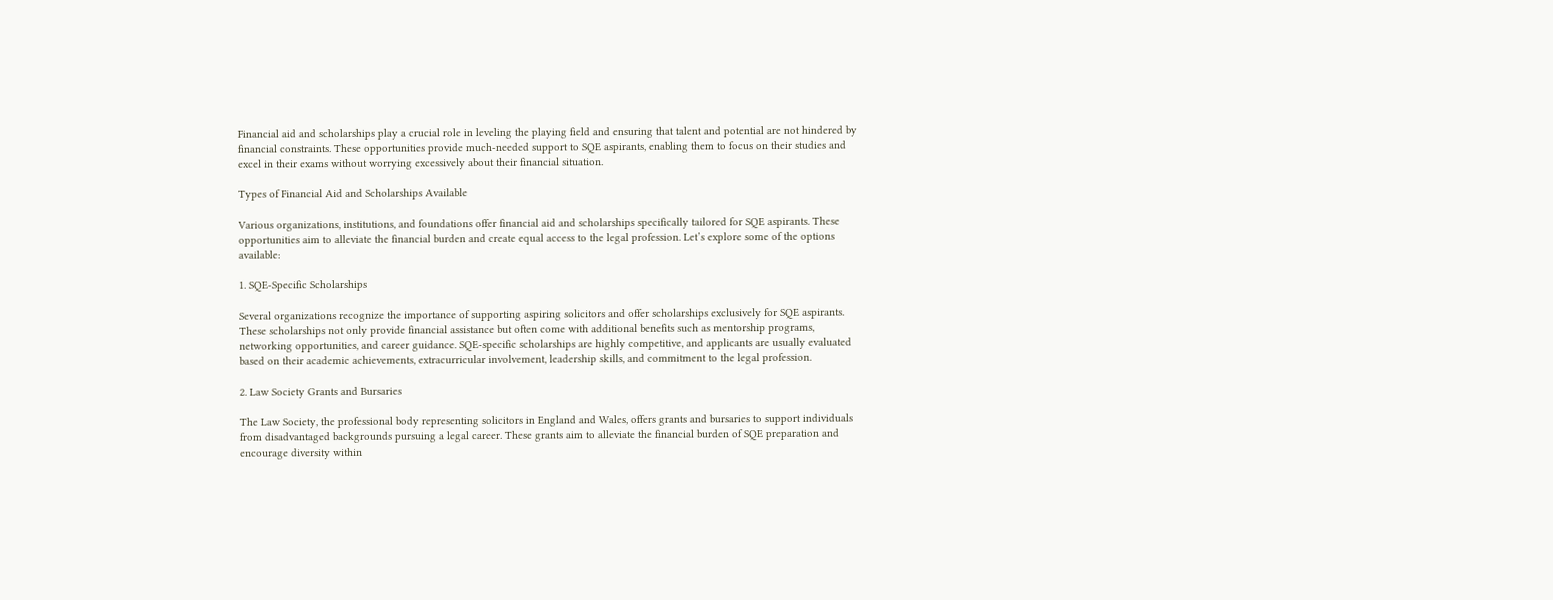Financial aid and scholarships play a crucial role in leveling the playing field and ensuring that talent and potential are not hindered by financial constraints. These opportunities provide much-needed support to SQE aspirants, enabling them to focus on their studies and excel in their exams without worrying excessively about their financial situation.

Types of Financial Aid and Scholarships Available

Various organizations, institutions, and foundations offer financial aid and scholarships specifically tailored for SQE aspirants. These opportunities aim to alleviate the financial burden and create equal access to the legal profession. Let’s explore some of the options available:

1. SQE-Specific Scholarships

Several organizations recognize the importance of supporting aspiring solicitors and offer scholarships exclusively for SQE aspirants. These scholarships not only provide financial assistance but often come with additional benefits such as mentorship programs, networking opportunities, and career guidance. SQE-specific scholarships are highly competitive, and applicants are usually evaluated based on their academic achievements, extracurricular involvement, leadership skills, and commitment to the legal profession.

2. Law Society Grants and Bursaries

The Law Society, the professional body representing solicitors in England and Wales, offers grants and bursaries to support individuals from disadvantaged backgrounds pursuing a legal career. These grants aim to alleviate the financial burden of SQE preparation and encourage diversity within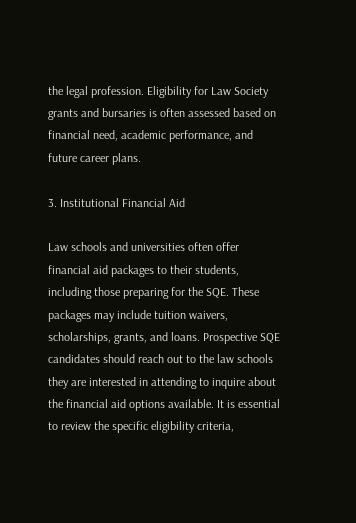the legal profession. Eligibility for Law Society grants and bursaries is often assessed based on financial need, academic performance, and future career plans.

3. Institutional Financial Aid

Law schools and universities often offer financial aid packages to their students, including those preparing for the SQE. These packages may include tuition waivers, scholarships, grants, and loans. Prospective SQE candidates should reach out to the law schools they are interested in attending to inquire about the financial aid options available. It is essential to review the specific eligibility criteria,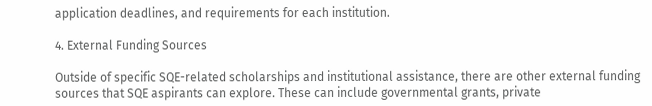application deadlines, and requirements for each institution.

4. External Funding Sources

Outside of specific SQE-related scholarships and institutional assistance, there are other external funding sources that SQE aspirants can explore. These can include governmental grants, private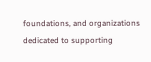foundations, and organizations dedicated to supporting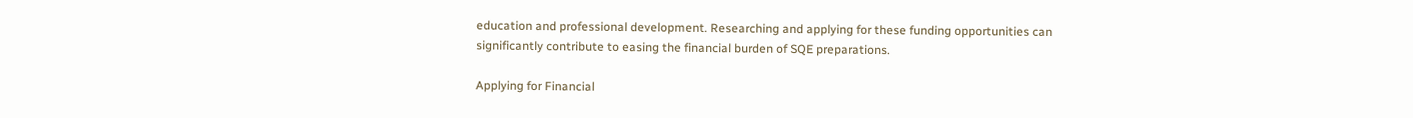education and professional development. Researching and applying for these funding opportunities can significantly contribute to easing the financial burden of SQE preparations.

Applying for Financial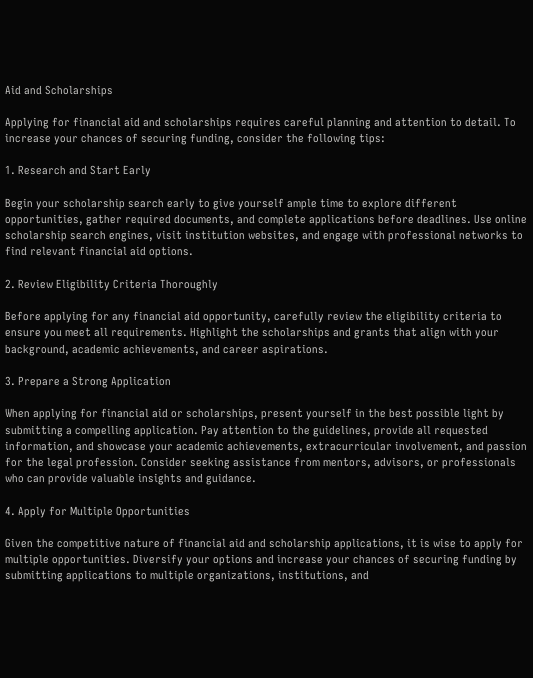Aid and Scholarships

Applying for financial aid and scholarships requires careful planning and attention to detail. To increase your chances of securing funding, consider the following tips:

1. Research and Start Early

Begin your scholarship search early to give yourself ample time to explore different opportunities, gather required documents, and complete applications before deadlines. Use online scholarship search engines, visit institution websites, and engage with professional networks to find relevant financial aid options.

2. Review Eligibility Criteria Thoroughly

Before applying for any financial aid opportunity, carefully review the eligibility criteria to ensure you meet all requirements. Highlight the scholarships and grants that align with your background, academic achievements, and career aspirations.

3. Prepare a Strong Application

When applying for financial aid or scholarships, present yourself in the best possible light by submitting a compelling application. Pay attention to the guidelines, provide all requested information, and showcase your academic achievements, extracurricular involvement, and passion for the legal profession. Consider seeking assistance from mentors, advisors, or professionals who can provide valuable insights and guidance.

4. Apply for Multiple Opportunities

Given the competitive nature of financial aid and scholarship applications, it is wise to apply for multiple opportunities. Diversify your options and increase your chances of securing funding by submitting applications to multiple organizations, institutions, and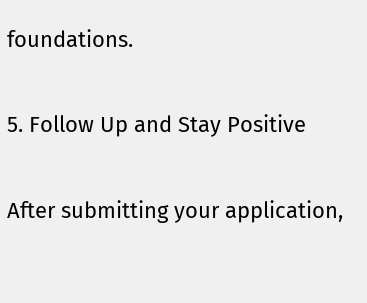foundations.

5. Follow Up and Stay Positive

After submitting your application,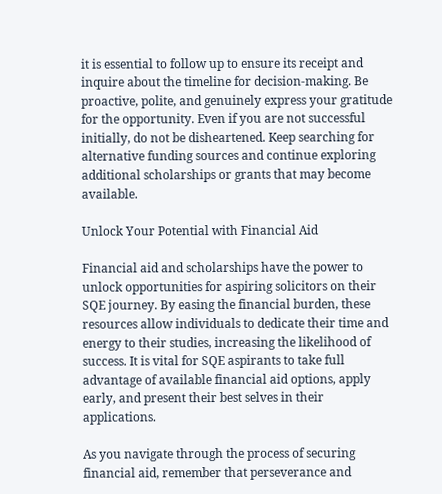it is essential to follow up to ensure its receipt and inquire about the timeline for decision-making. Be proactive, polite, and genuinely express your gratitude for the opportunity. Even if you are not successful initially, do not be disheartened. Keep searching for alternative funding sources and continue exploring additional scholarships or grants that may become available.

Unlock Your Potential with Financial Aid

Financial aid and scholarships have the power to unlock opportunities for aspiring solicitors on their SQE journey. By easing the financial burden, these resources allow individuals to dedicate their time and energy to their studies, increasing the likelihood of success. It is vital for SQE aspirants to take full advantage of available financial aid options, apply early, and present their best selves in their applications.

As you navigate through the process of securing financial aid, remember that perseverance and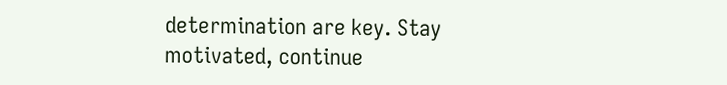determination are key. Stay motivated, continue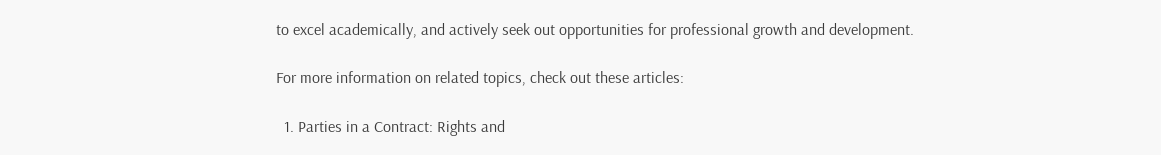to excel academically, and actively seek out opportunities for professional growth and development.

For more information on related topics, check out these articles:

  1. Parties in a Contract: Rights and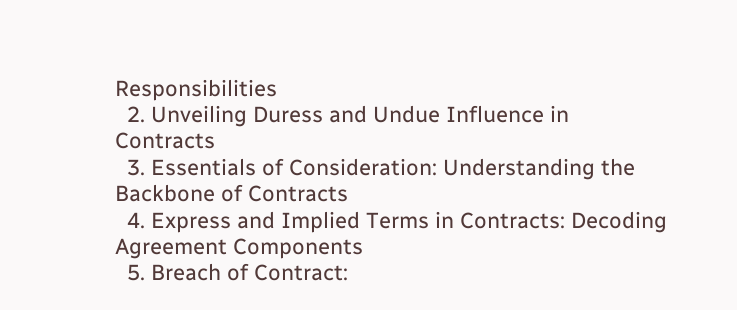Responsibilities
  2. Unveiling Duress and Undue Influence in Contracts
  3. Essentials of Consideration: Understanding the Backbone of Contracts
  4. Express and Implied Terms in Contracts: Decoding Agreement Components
  5. Breach of Contract: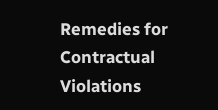Remedies for Contractual Violations